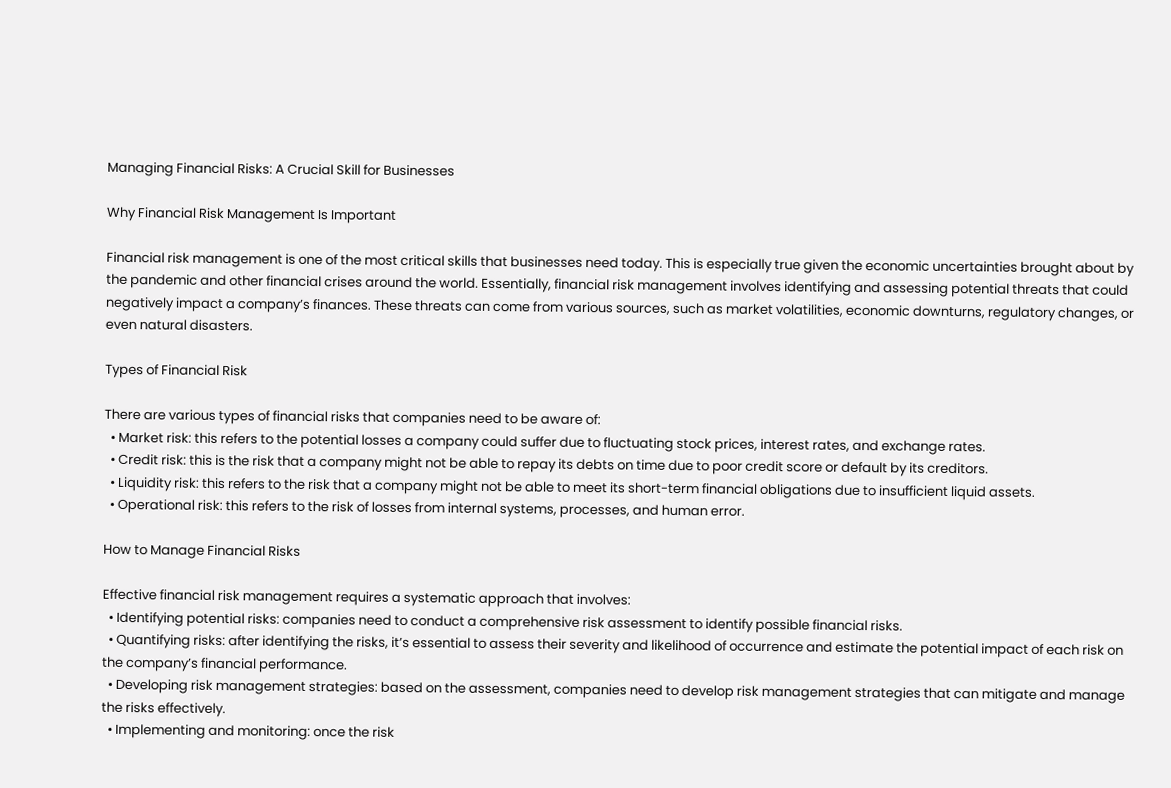Managing Financial Risks: A Crucial Skill for Businesses

Why Financial Risk Management Is Important

Financial risk management is one of the most critical skills that businesses need today. This is especially true given the economic uncertainties brought about by the pandemic and other financial crises around the world. Essentially, financial risk management involves identifying and assessing potential threats that could negatively impact a company’s finances. These threats can come from various sources, such as market volatilities, economic downturns, regulatory changes, or even natural disasters.

Types of Financial Risk

There are various types of financial risks that companies need to be aware of:
  • Market risk: this refers to the potential losses a company could suffer due to fluctuating stock prices, interest rates, and exchange rates.
  • Credit risk: this is the risk that a company might not be able to repay its debts on time due to poor credit score or default by its creditors.
  • Liquidity risk: this refers to the risk that a company might not be able to meet its short-term financial obligations due to insufficient liquid assets.
  • Operational risk: this refers to the risk of losses from internal systems, processes, and human error.

How to Manage Financial Risks

Effective financial risk management requires a systematic approach that involves:
  • Identifying potential risks: companies need to conduct a comprehensive risk assessment to identify possible financial risks.
  • Quantifying risks: after identifying the risks, it’s essential to assess their severity and likelihood of occurrence and estimate the potential impact of each risk on the company’s financial performance.
  • Developing risk management strategies: based on the assessment, companies need to develop risk management strategies that can mitigate and manage the risks effectively.
  • Implementing and monitoring: once the risk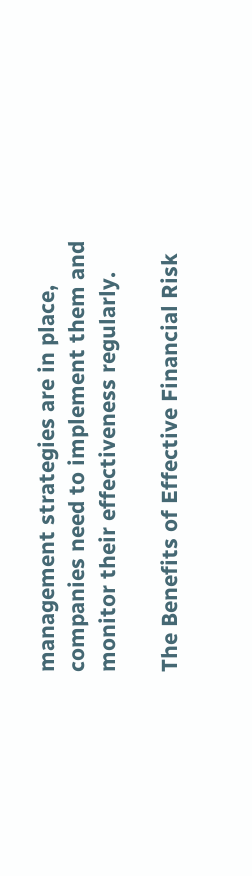management strategies are in place, companies need to implement them and monitor their effectiveness regularly.

The Benefits of Effective Financial Risk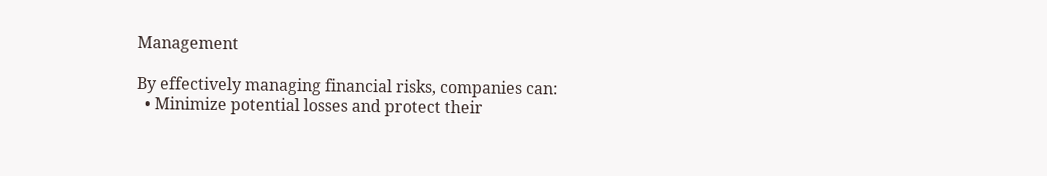Management

By effectively managing financial risks, companies can:
  • Minimize potential losses and protect their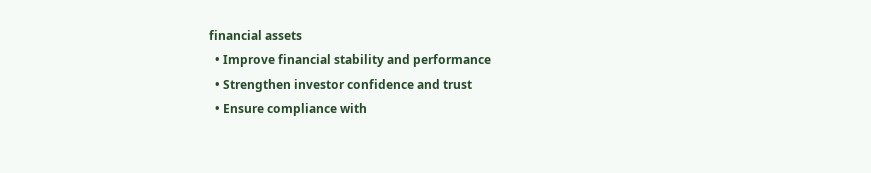financial assets
  • Improve financial stability and performance
  • Strengthen investor confidence and trust
  • Ensure compliance with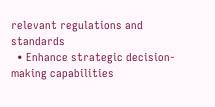relevant regulations and standards
  • Enhance strategic decision-making capabilities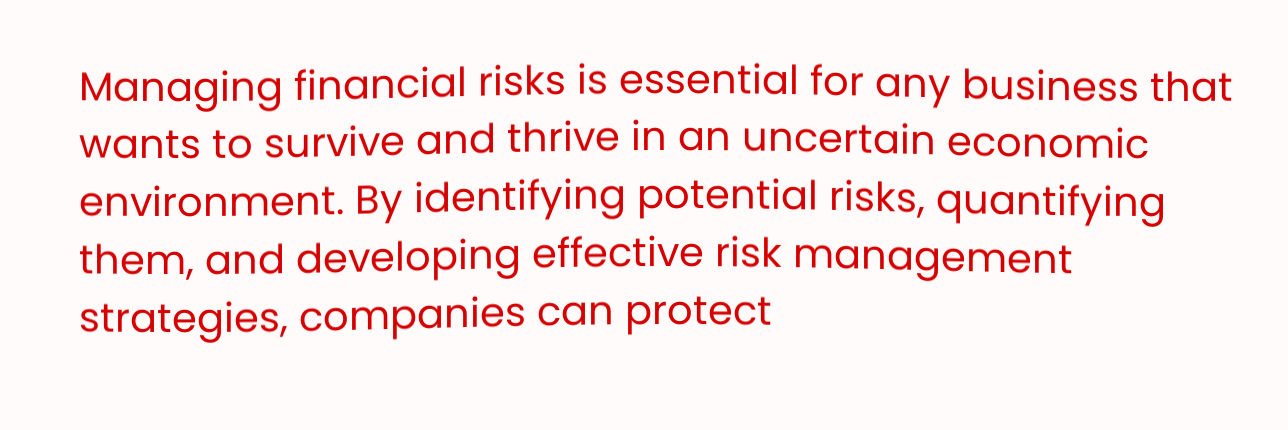Managing financial risks is essential for any business that wants to survive and thrive in an uncertain economic environment. By identifying potential risks, quantifying them, and developing effective risk management strategies, companies can protect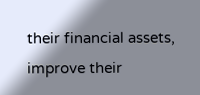their financial assets, improve their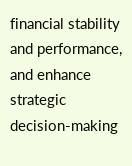financial stability and performance, and enhance strategic decision-making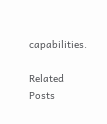capabilities.

Related Posts